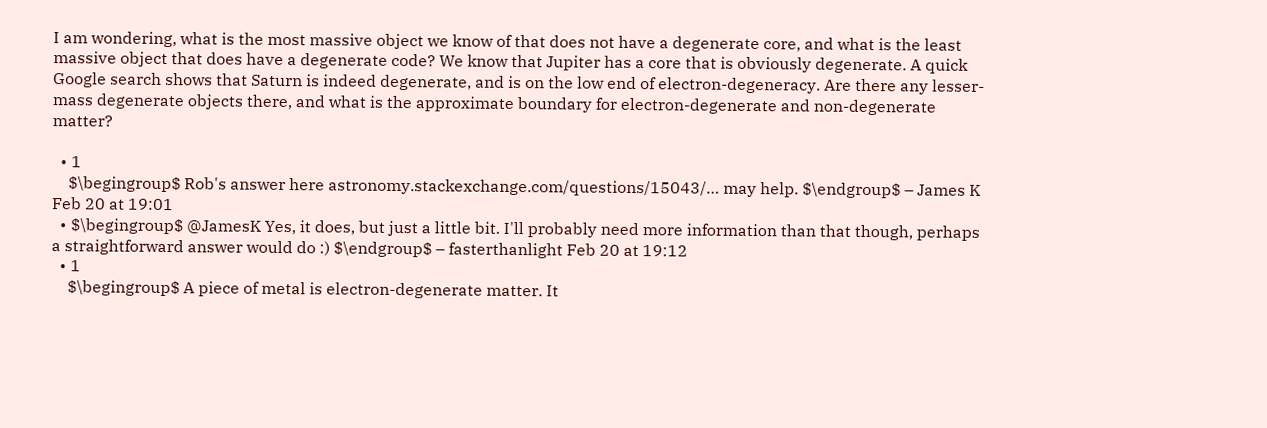I am wondering, what is the most massive object we know of that does not have a degenerate core, and what is the least massive object that does have a degenerate code? We know that Jupiter has a core that is obviously degenerate. A quick Google search shows that Saturn is indeed degenerate, and is on the low end of electron-degeneracy. Are there any lesser-mass degenerate objects there, and what is the approximate boundary for electron-degenerate and non-degenerate matter?

  • 1
    $\begingroup$ Rob's answer here astronomy.stackexchange.com/questions/15043/… may help. $\endgroup$ – James K Feb 20 at 19:01
  • $\begingroup$ @JamesK Yes, it does, but just a little bit. I'll probably need more information than that though, perhaps a straightforward answer would do :) $\endgroup$ – fasterthanlight Feb 20 at 19:12
  • 1
    $\begingroup$ A piece of metal is electron-degenerate matter. It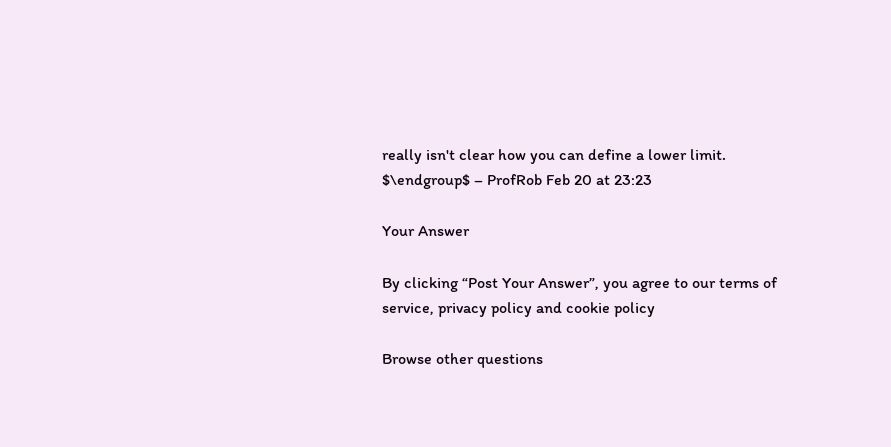really isn't clear how you can define a lower limit. $\endgroup$ – ProfRob Feb 20 at 23:23

Your Answer

By clicking “Post Your Answer”, you agree to our terms of service, privacy policy and cookie policy

Browse other questions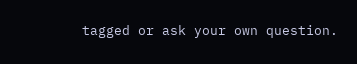tagged or ask your own question.